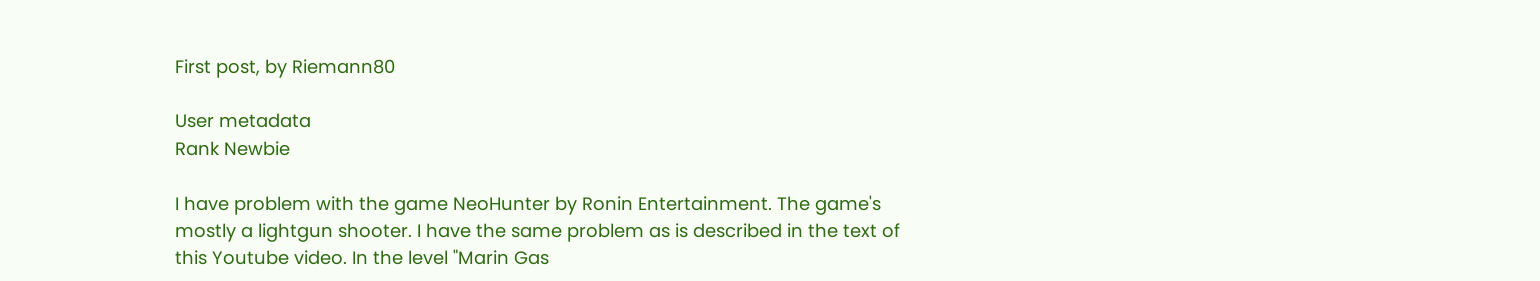First post, by Riemann80

User metadata
Rank Newbie

I have problem with the game NeoHunter by Ronin Entertainment. The game's mostly a lightgun shooter. I have the same problem as is described in the text of this Youtube video. In the level "Marin Gas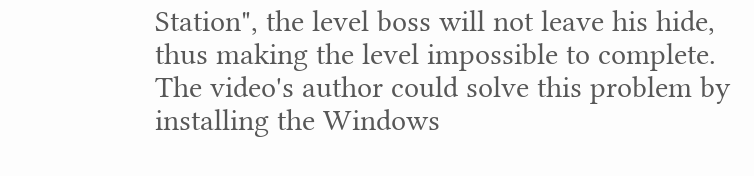Station", the level boss will not leave his hide, thus making the level impossible to complete. The video's author could solve this problem by installing the Windows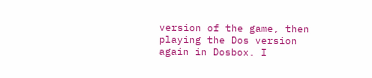version of the game, then playing the Dos version again in Dosbox. I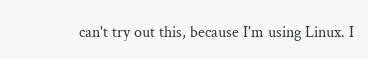can't try out this, because I'm using Linux. I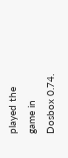played the game in Dosbox 0.74.